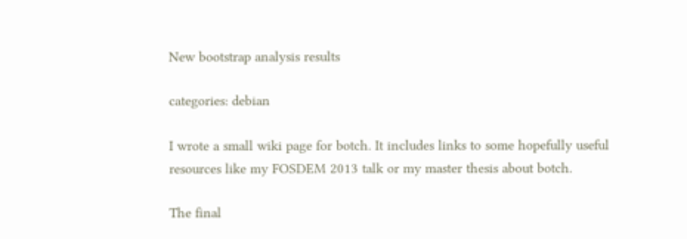New bootstrap analysis results

categories: debian

I wrote a small wiki page for botch. It includes links to some hopefully useful resources like my FOSDEM 2013 talk or my master thesis about botch.

The final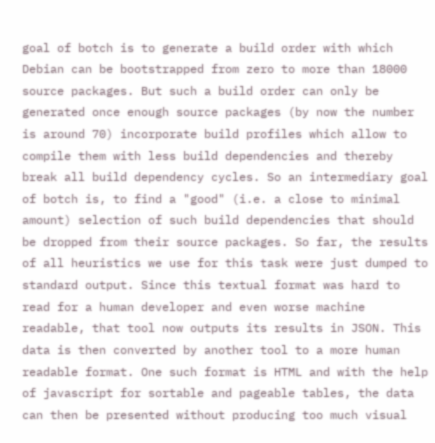goal of botch is to generate a build order with which Debian can be bootstrapped from zero to more than 18000 source packages. But such a build order can only be generated once enough source packages (by now the number is around 70) incorporate build profiles which allow to compile them with less build dependencies and thereby break all build dependency cycles. So an intermediary goal of botch is, to find a "good" (i.e. a close to minimal amount) selection of such build dependencies that should be dropped from their source packages. So far, the results of all heuristics we use for this task were just dumped to standard output. Since this textual format was hard to read for a human developer and even worse machine readable, that tool now outputs its results in JSON. This data is then converted by another tool to a more human readable format. One such format is HTML and with the help of javascript for sortable and pageable tables, the data can then be presented without producing too much visual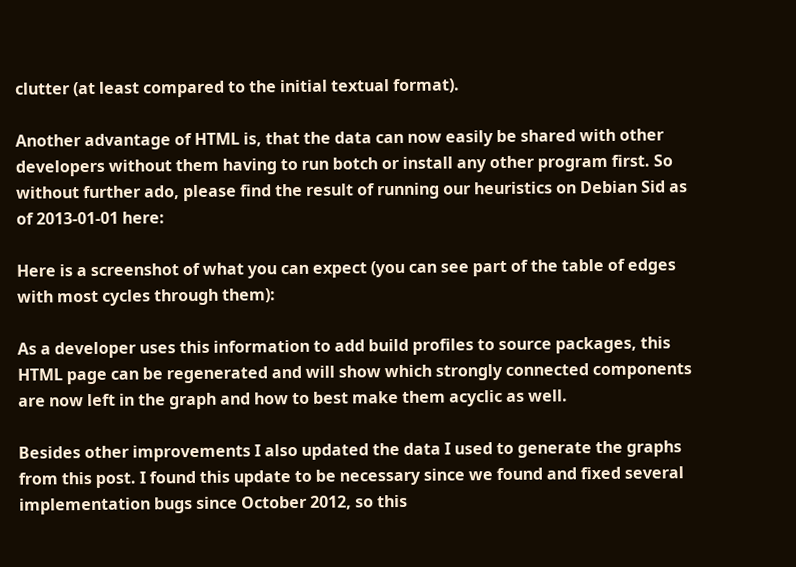clutter (at least compared to the initial textual format).

Another advantage of HTML is, that the data can now easily be shared with other developers without them having to run botch or install any other program first. So without further ado, please find the result of running our heuristics on Debian Sid as of 2013-01-01 here:

Here is a screenshot of what you can expect (you can see part of the table of edges with most cycles through them):

As a developer uses this information to add build profiles to source packages, this HTML page can be regenerated and will show which strongly connected components are now left in the graph and how to best make them acyclic as well.

Besides other improvements I also updated the data I used to generate the graphs from this post. I found this update to be necessary since we found and fixed several implementation bugs since October 2012, so this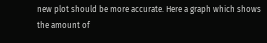new plot should be more accurate. Here a graph which shows the amount of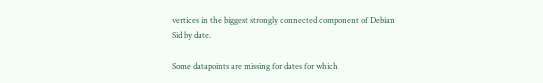vertices in the biggest strongly connected component of Debian Sid by date.

Some datapoints are missing for dates for which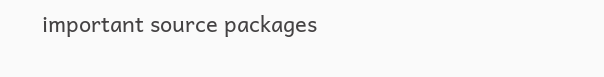important source packages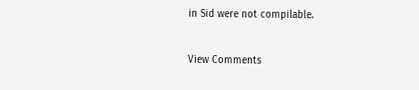in Sid were not compilable.

View Comments